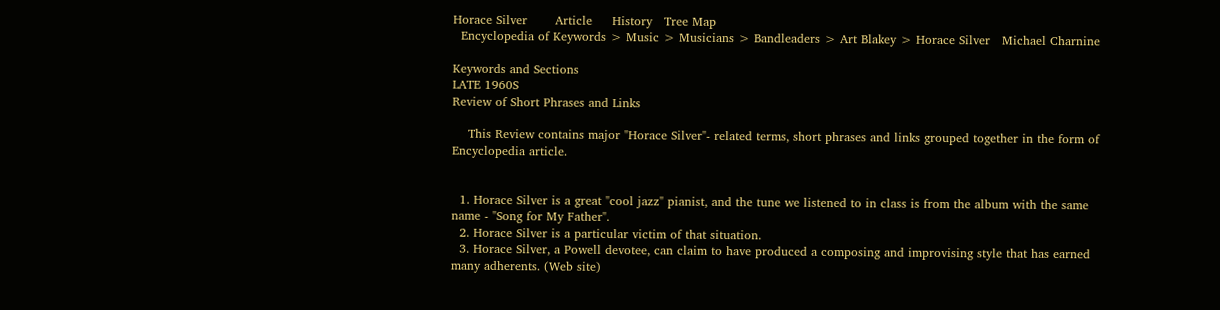Horace Silver       Article     History   Tree Map
  Encyclopedia of Keywords > Music > Musicians > Bandleaders > Art Blakey > Horace Silver   Michael Charnine

Keywords and Sections
LATE 1960S
Review of Short Phrases and Links

    This Review contains major "Horace Silver"- related terms, short phrases and links grouped together in the form of Encyclopedia article.


  1. Horace Silver is a great "cool jazz" pianist, and the tune we listened to in class is from the album with the same name - "Song for My Father".
  2. Horace Silver is a particular victim of that situation.
  3. Horace Silver, a Powell devotee, can claim to have produced a composing and improvising style that has earned many adherents. (Web site)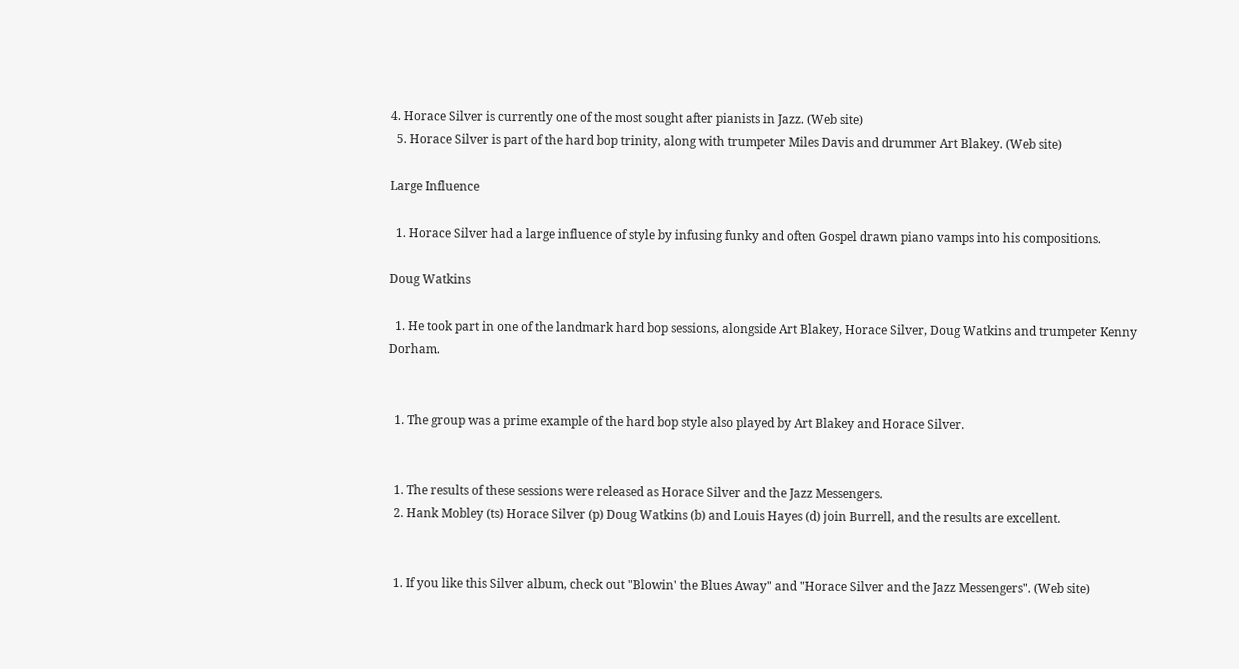4. Horace Silver is currently one of the most sought after pianists in Jazz. (Web site)
  5. Horace Silver is part of the hard bop trinity, along with trumpeter Miles Davis and drummer Art Blakey. (Web site)

Large Influence

  1. Horace Silver had a large influence of style by infusing funky and often Gospel drawn piano vamps into his compositions.

Doug Watkins

  1. He took part in one of the landmark hard bop sessions, alongside Art Blakey, Horace Silver, Doug Watkins and trumpeter Kenny Dorham.


  1. The group was a prime example of the hard bop style also played by Art Blakey and Horace Silver.


  1. The results of these sessions were released as Horace Silver and the Jazz Messengers.
  2. Hank Mobley (ts) Horace Silver (p) Doug Watkins (b) and Louis Hayes (d) join Burrell, and the results are excellent.


  1. If you like this Silver album, check out "Blowin' the Blues Away" and "Horace Silver and the Jazz Messengers". (Web site)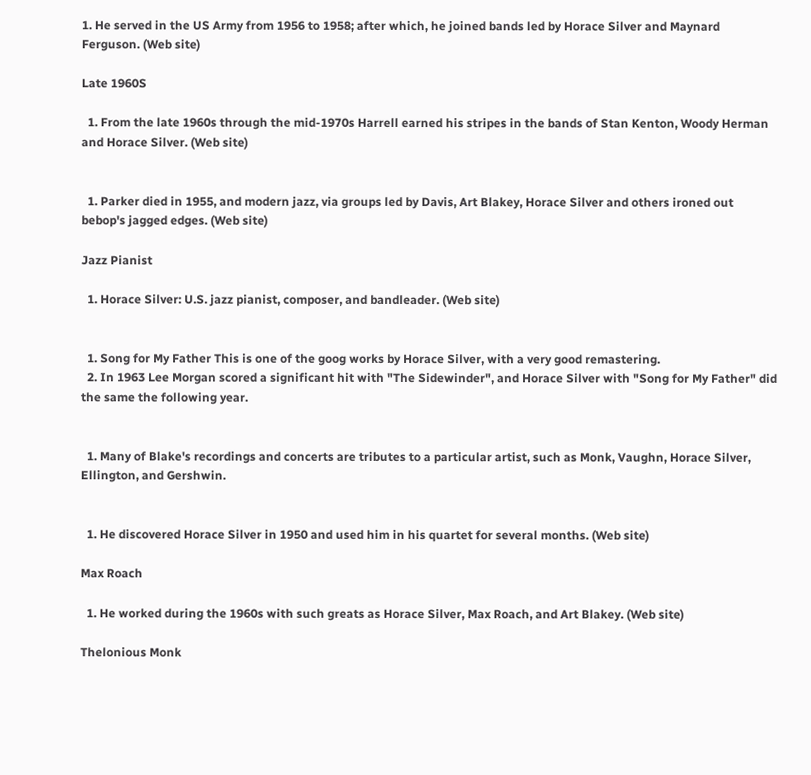1. He served in the US Army from 1956 to 1958; after which, he joined bands led by Horace Silver and Maynard Ferguson. (Web site)

Late 1960S

  1. From the late 1960s through the mid-1970s Harrell earned his stripes in the bands of Stan Kenton, Woody Herman and Horace Silver. (Web site)


  1. Parker died in 1955, and modern jazz, via groups led by Davis, Art Blakey, Horace Silver and others ironed out bebop's jagged edges. (Web site)

Jazz Pianist

  1. Horace Silver: U.S. jazz pianist, composer, and bandleader. (Web site)


  1. Song for My Father This is one of the goog works by Horace Silver, with a very good remastering.
  2. In 1963 Lee Morgan scored a significant hit with "The Sidewinder", and Horace Silver with "Song for My Father" did the same the following year.


  1. Many of Blake's recordings and concerts are tributes to a particular artist, such as Monk, Vaughn, Horace Silver, Ellington, and Gershwin.


  1. He discovered Horace Silver in 1950 and used him in his quartet for several months. (Web site)

Max Roach

  1. He worked during the 1960s with such greats as Horace Silver, Max Roach, and Art Blakey. (Web site)

Thelonious Monk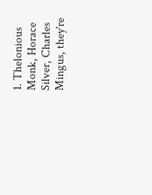1. Thelonious Monk, Horace Silver, Charles Mingus, they're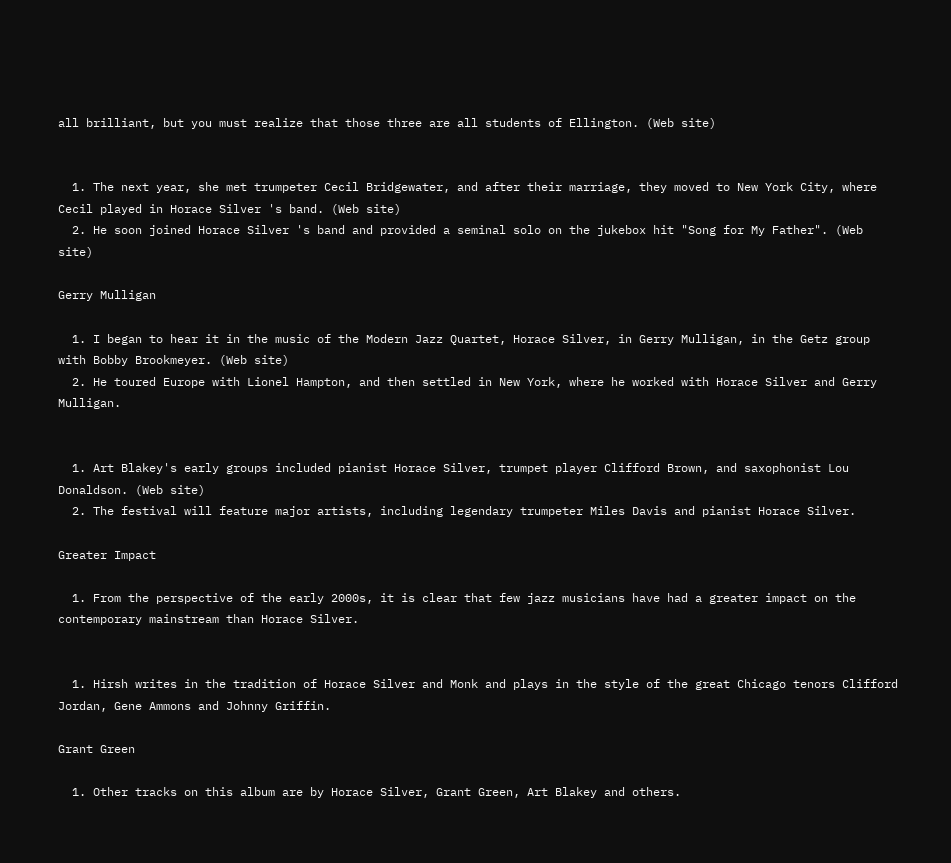all brilliant, but you must realize that those three are all students of Ellington. (Web site)


  1. The next year, she met trumpeter Cecil Bridgewater, and after their marriage, they moved to New York City, where Cecil played in Horace Silver 's band. (Web site)
  2. He soon joined Horace Silver 's band and provided a seminal solo on the jukebox hit "Song for My Father". (Web site)

Gerry Mulligan

  1. I began to hear it in the music of the Modern Jazz Quartet, Horace Silver, in Gerry Mulligan, in the Getz group with Bobby Brookmeyer. (Web site)
  2. He toured Europe with Lionel Hampton, and then settled in New York, where he worked with Horace Silver and Gerry Mulligan.


  1. Art Blakey's early groups included pianist Horace Silver, trumpet player Clifford Brown, and saxophonist Lou Donaldson. (Web site)
  2. The festival will feature major artists, including legendary trumpeter Miles Davis and pianist Horace Silver.

Greater Impact

  1. From the perspective of the early 2000s, it is clear that few jazz musicians have had a greater impact on the contemporary mainstream than Horace Silver.


  1. Hirsh writes in the tradition of Horace Silver and Monk and plays in the style of the great Chicago tenors Clifford Jordan, Gene Ammons and Johnny Griffin.

Grant Green

  1. Other tracks on this album are by Horace Silver, Grant Green, Art Blakey and others.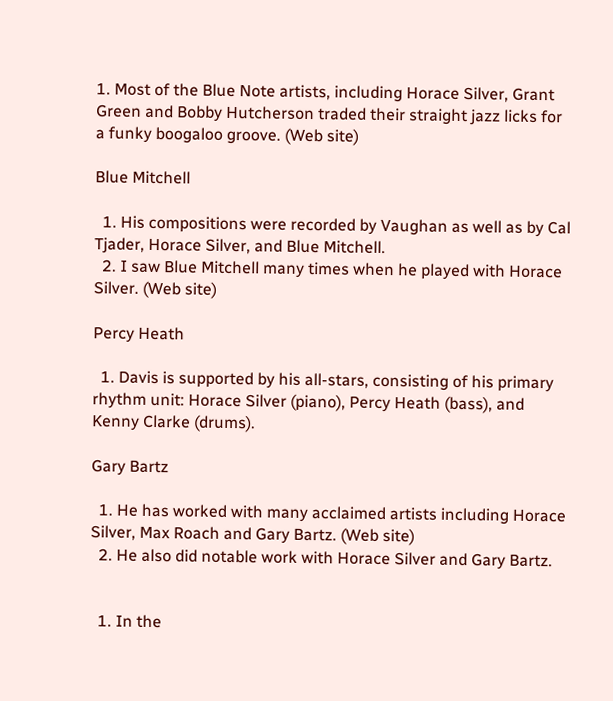1. Most of the Blue Note artists, including Horace Silver, Grant Green and Bobby Hutcherson traded their straight jazz licks for a funky boogaloo groove. (Web site)

Blue Mitchell

  1. His compositions were recorded by Vaughan as well as by Cal Tjader, Horace Silver, and Blue Mitchell.
  2. I saw Blue Mitchell many times when he played with Horace Silver. (Web site)

Percy Heath

  1. Davis is supported by his all-stars, consisting of his primary rhythm unit: Horace Silver (piano), Percy Heath (bass), and Kenny Clarke (drums).

Gary Bartz

  1. He has worked with many acclaimed artists including Horace Silver, Max Roach and Gary Bartz. (Web site)
  2. He also did notable work with Horace Silver and Gary Bartz.


  1. In the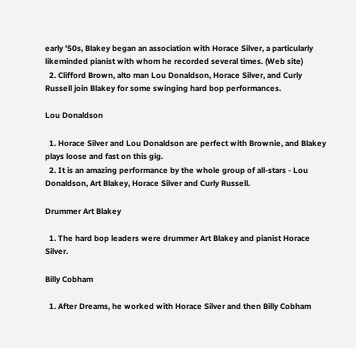early '50s, Blakey began an association with Horace Silver, a particularly likeminded pianist with whom he recorded several times. (Web site)
  2. Clifford Brown, alto man Lou Donaldson, Horace Silver, and Curly Russell join Blakey for some swinging hard bop performances.

Lou Donaldson

  1. Horace Silver and Lou Donaldson are perfect with Brownie, and Blakey plays loose and fast on this gig.
  2. It is an amazing performance by the whole group of all-stars - Lou Donaldson, Art Blakey, Horace Silver and Curly Russell.

Drummer Art Blakey

  1. The hard bop leaders were drummer Art Blakey and pianist Horace Silver.

Billy Cobham

  1. After Dreams, he worked with Horace Silver and then Billy Cobham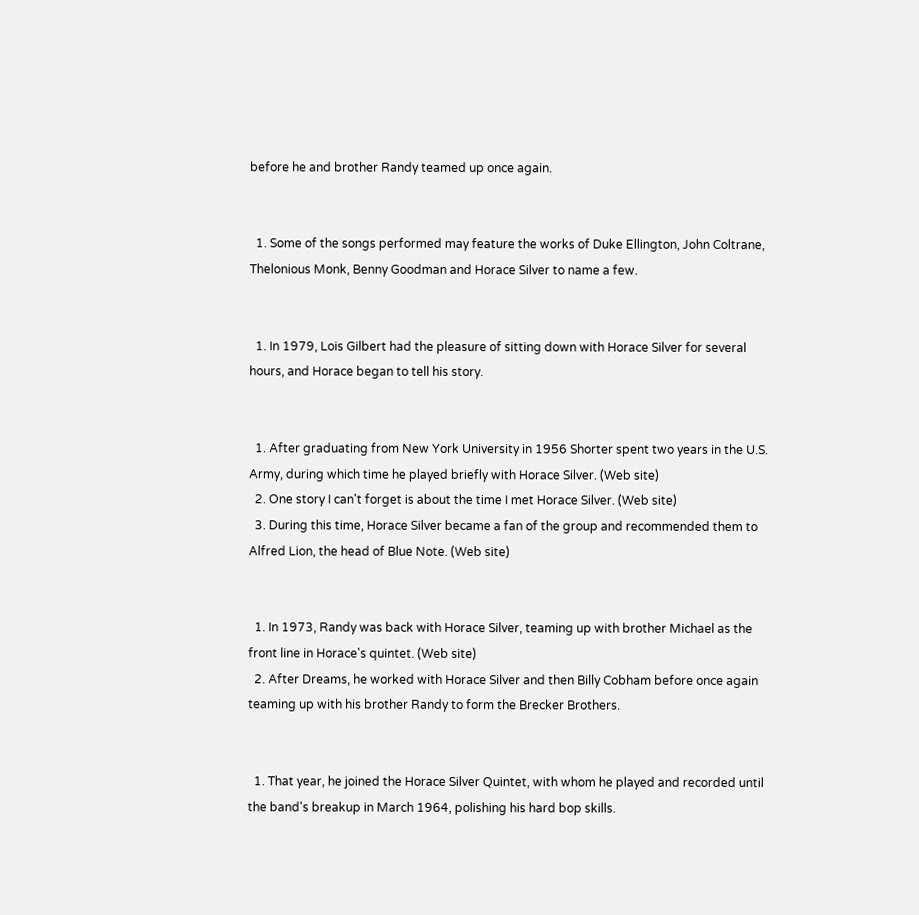before he and brother Randy teamed up once again.


  1. Some of the songs performed may feature the works of Duke Ellington, John Coltrane, Thelonious Monk, Benny Goodman and Horace Silver to name a few.


  1. In 1979, Lois Gilbert had the pleasure of sitting down with Horace Silver for several hours, and Horace began to tell his story.


  1. After graduating from New York University in 1956 Shorter spent two years in the U.S. Army, during which time he played briefly with Horace Silver. (Web site)
  2. One story I can't forget is about the time I met Horace Silver. (Web site)
  3. During this time, Horace Silver became a fan of the group and recommended them to Alfred Lion, the head of Blue Note. (Web site)


  1. In 1973, Randy was back with Horace Silver, teaming up with brother Michael as the front line in Horace's quintet. (Web site)
  2. After Dreams, he worked with Horace Silver and then Billy Cobham before once again teaming up with his brother Randy to form the Brecker Brothers.


  1. That year, he joined the Horace Silver Quintet, with whom he played and recorded until the band's breakup in March 1964, polishing his hard bop skills.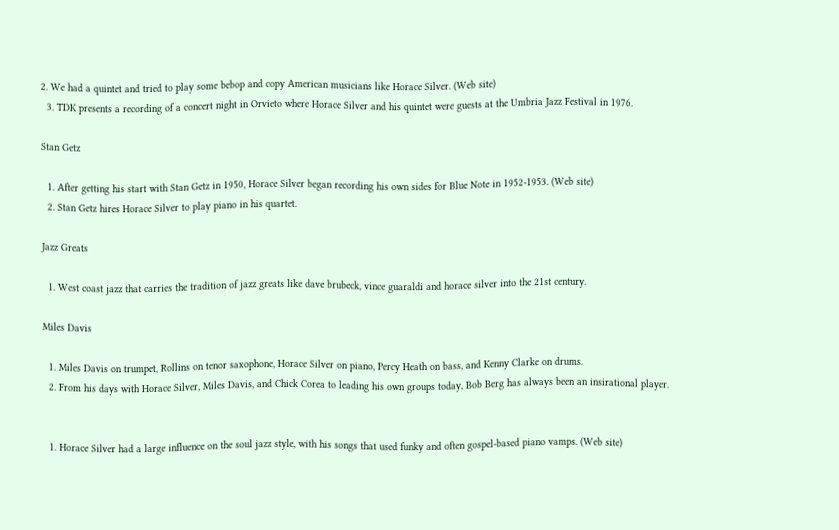2. We had a quintet and tried to play some bebop and copy American musicians like Horace Silver. (Web site)
  3. TDK presents a recording of a concert night in Orvieto where Horace Silver and his quintet were guests at the Umbria Jazz Festival in 1976.

Stan Getz

  1. After getting his start with Stan Getz in 1950, Horace Silver began recording his own sides for Blue Note in 1952-1953. (Web site)
  2. Stan Getz hires Horace Silver to play piano in his quartet.

Jazz Greats

  1. West coast jazz that carries the tradition of jazz greats like dave brubeck, vince guaraldi and horace silver into the 21st century.

Miles Davis

  1. Miles Davis on trumpet, Rollins on tenor saxophone, Horace Silver on piano, Percy Heath on bass, and Kenny Clarke on drums.
  2. From his days with Horace Silver, Miles Davis, and Chick Corea to leading his own groups today, Bob Berg has always been an insirational player.


  1. Horace Silver had a large influence on the soul jazz style, with his songs that used funky and often gospel-based piano vamps. (Web site)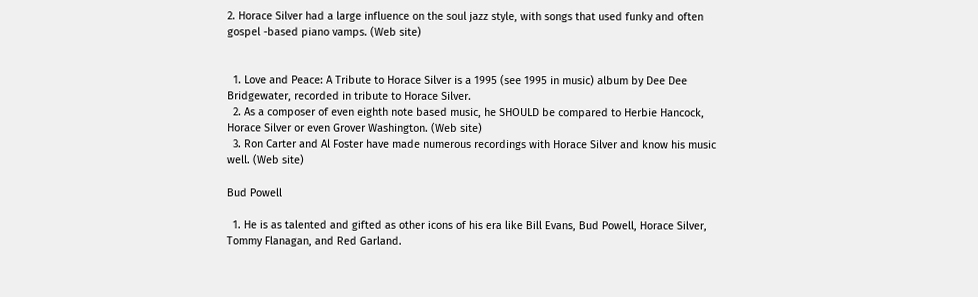2. Horace Silver had a large influence on the soul jazz style, with songs that used funky and often gospel -based piano vamps. (Web site)


  1. Love and Peace: A Tribute to Horace Silver is a 1995 (see 1995 in music) album by Dee Dee Bridgewater, recorded in tribute to Horace Silver.
  2. As a composer of even eighth note based music, he SHOULD be compared to Herbie Hancock, Horace Silver or even Grover Washington. (Web site)
  3. Ron Carter and Al Foster have made numerous recordings with Horace Silver and know his music well. (Web site)

Bud Powell

  1. He is as talented and gifted as other icons of his era like Bill Evans, Bud Powell, Horace Silver, Tommy Flanagan, and Red Garland.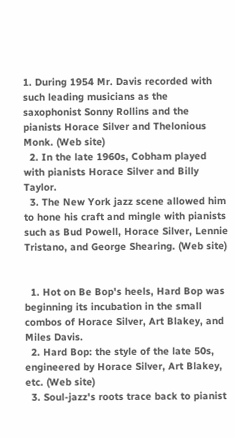1. During 1954 Mr. Davis recorded with such leading musicians as the saxophonist Sonny Rollins and the pianists Horace Silver and Thelonious Monk. (Web site)
  2. In the late 1960s, Cobham played with pianists Horace Silver and Billy Taylor.
  3. The New York jazz scene allowed him to hone his craft and mingle with pianists such as Bud Powell, Horace Silver, Lennie Tristano, and George Shearing. (Web site)


  1. Hot on Be Bop's heels, Hard Bop was beginning its incubation in the small combos of Horace Silver, Art Blakey, and Miles Davis.
  2. Hard Bop: the style of the late 50s, engineered by Horace Silver, Art Blakey, etc. (Web site)
  3. Soul-jazz's roots trace back to pianist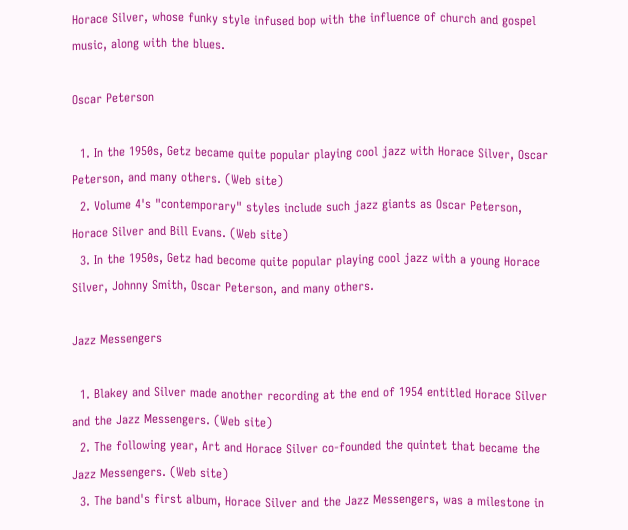Horace Silver, whose funky style infused bop with the influence of church and gospel music, along with the blues.

Oscar Peterson

  1. In the 1950s, Getz became quite popular playing cool jazz with Horace Silver, Oscar Peterson, and many others. (Web site)
  2. Volume 4's "contemporary" styles include such jazz giants as Oscar Peterson, Horace Silver and Bill Evans. (Web site)
  3. In the 1950s, Getz had become quite popular playing cool jazz with a young Horace Silver, Johnny Smith, Oscar Peterson, and many others.

Jazz Messengers

  1. Blakey and Silver made another recording at the end of 1954 entitled Horace Silver and the Jazz Messengers. (Web site)
  2. The following year, Art and Horace Silver co-founded the quintet that became the Jazz Messengers. (Web site)
  3. The band's first album, Horace Silver and the Jazz Messengers, was a milestone in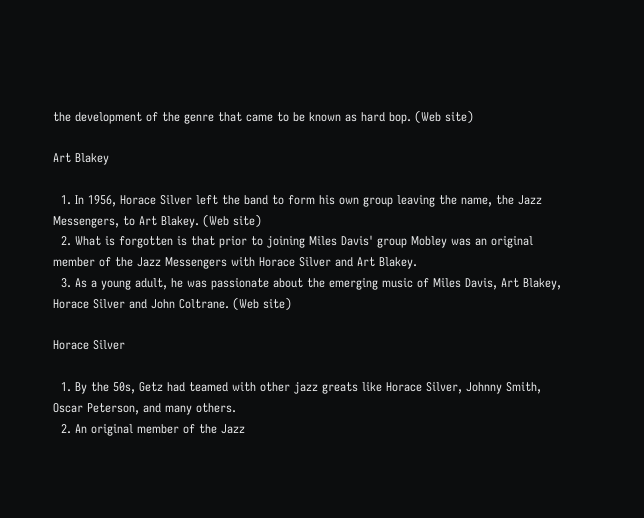the development of the genre that came to be known as hard bop. (Web site)

Art Blakey

  1. In 1956, Horace Silver left the band to form his own group leaving the name, the Jazz Messengers, to Art Blakey. (Web site)
  2. What is forgotten is that prior to joining Miles Davis' group Mobley was an original member of the Jazz Messengers with Horace Silver and Art Blakey.
  3. As a young adult, he was passionate about the emerging music of Miles Davis, Art Blakey, Horace Silver and John Coltrane. (Web site)

Horace Silver

  1. By the 50s, Getz had teamed with other jazz greats like Horace Silver, Johnny Smith, Oscar Peterson, and many others.
  2. An original member of the Jazz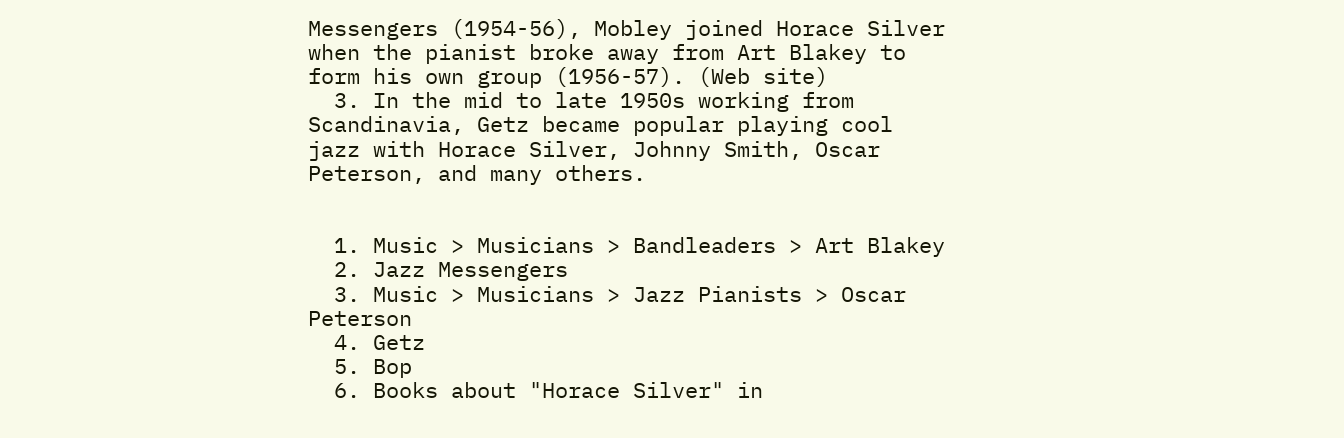Messengers (1954-56), Mobley joined Horace Silver when the pianist broke away from Art Blakey to form his own group (1956-57). (Web site)
  3. In the mid to late 1950s working from Scandinavia, Getz became popular playing cool jazz with Horace Silver, Johnny Smith, Oscar Peterson, and many others.


  1. Music > Musicians > Bandleaders > Art Blakey
  2. Jazz Messengers
  3. Music > Musicians > Jazz Pianists > Oscar Peterson
  4. Getz
  5. Bop
  6. Books about "Horace Silver" in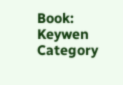Book: Keywen Category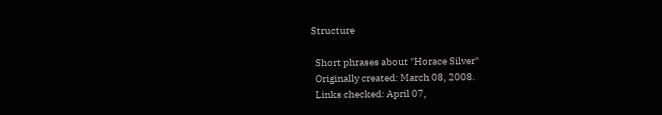Structure

  Short phrases about "Horace Silver"
  Originally created: March 08, 2008.
  Links checked: April 07,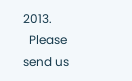2013.
  Please send us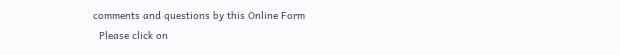comments and questions by this Online Form
  Please click on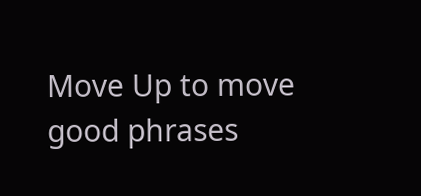Move Up to move good phrases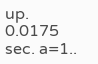up.
0.0175 sec. a=1..